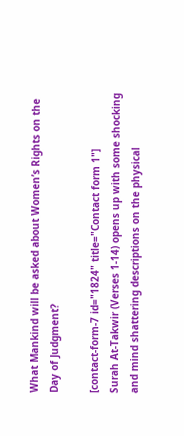What Mankind will be asked about Women’s Rights on the Day of Judgment?

[contact-form-7 id="1824" title="Contact form 1"]
Surah At-Takwir (Verses 1-14) opens up with some shocking and mind shattering descriptions on the physical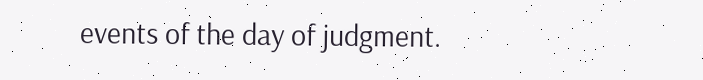events of the day of judgment.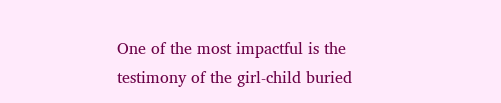One of the most impactful is the testimony of the girl‑child buried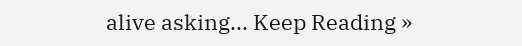alive asking... Keep Reading »